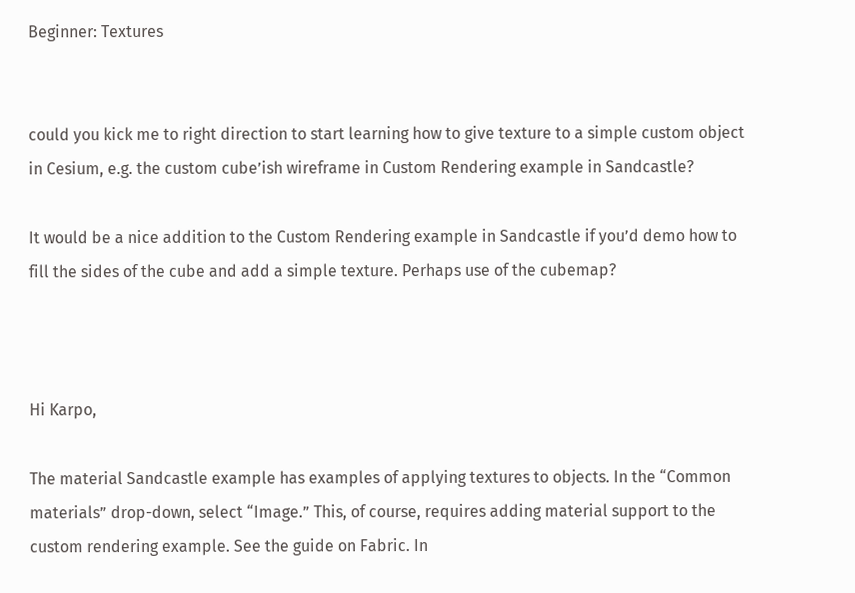Beginner: Textures


could you kick me to right direction to start learning how to give texture to a simple custom object in Cesium, e.g. the custom cube’ish wireframe in Custom Rendering example in Sandcastle?

It would be a nice addition to the Custom Rendering example in Sandcastle if you’d demo how to fill the sides of the cube and add a simple texture. Perhaps use of the cubemap?



Hi Karpo,

The material Sandcastle example has examples of applying textures to objects. In the “Common materials” drop-down, select “Image.” This, of course, requires adding material support to the custom rendering example. See the guide on Fabric. In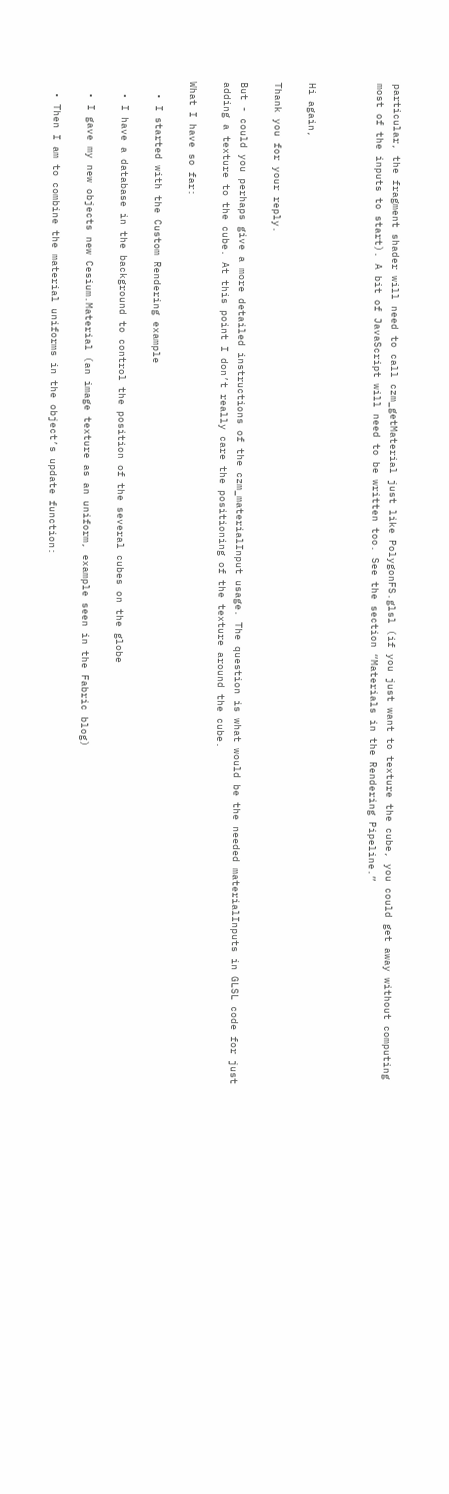particular, the fragment shader will need to call czm_getMaterial just like PolygonFS.glsl (if you just want to texture the cube, you could get away without computing most of the inputs to start). A bit of JavaScript will need to be written too. See the section “Materials in the Rendering Pipeline.”



Hi again,

Thank you for your reply.

But - could you perhaps give a more detailed instructions of the czm_materialInput usage. The question is what would be the needed materialInputs in GLSL code for just adding a texture to the cube. At this point I don’t really care the positioning of the texture around the cube.

What I have so far:

  • I started with the Custom Rendering example

  • I have a database in the background to control the position of the several cubes on the globe

  • I gave my new objects new Cesium.Material (an image texture as an uniform, example seen in the Fabric blog)

  • Then I am to combine the material uniforms in the object’s update function: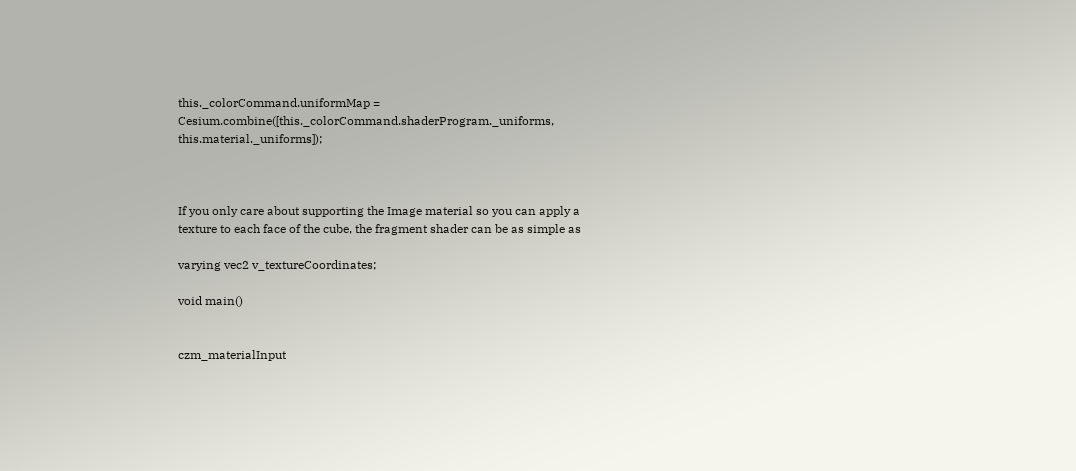this._colorCommand.uniformMap = Cesium.combine([this._colorCommand.shaderProgram._uniforms, this.material._uniforms]);



If you only care about supporting the Image material so you can apply a texture to each face of the cube, the fragment shader can be as simple as

varying vec2 v_textureCoordinates;

void main()


czm_materialInput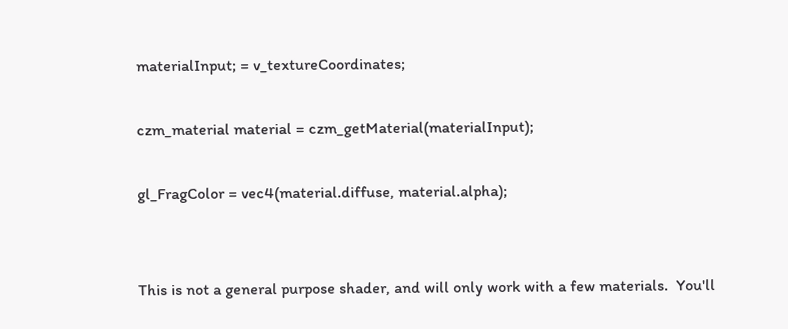materialInput; = v_textureCoordinates;

czm_material material = czm_getMaterial(materialInput);

gl_FragColor = vec4(material.diffuse, material.alpha);


This is not a general purpose shader, and will only work with a few materials.  You'll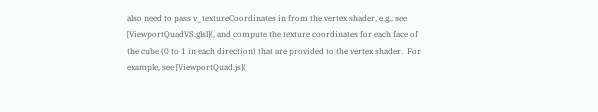also need to pass v_textureCoordinates in from the vertex shader, e.g., see [ViewportQuadVS.glsl](, and compute the texture coordinates for each face of the cube (0 to 1 in each direction) that are provided to the vertex shader.  For example, see [ViewportQuad.js](